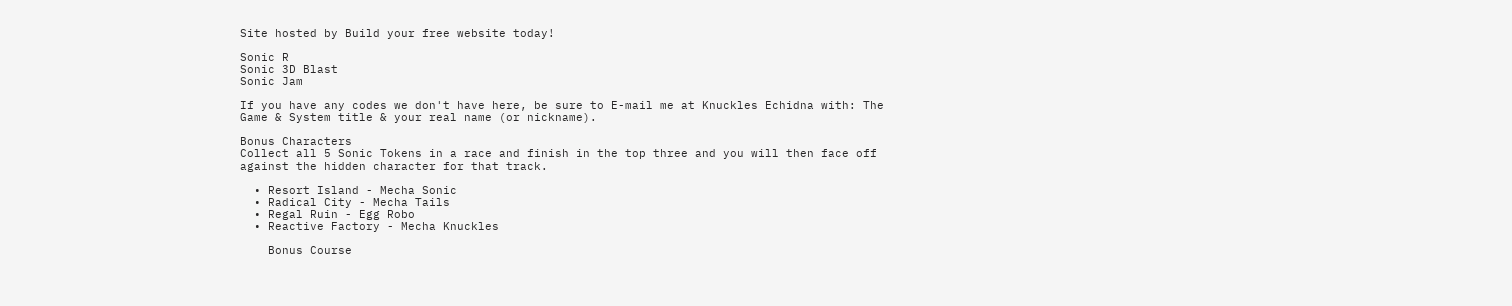Site hosted by Build your free website today!

Sonic R
Sonic 3D Blast
Sonic Jam

If you have any codes we don't have here, be sure to E-mail me at Knuckles Echidna with: The Game & System title & your real name (or nickname).

Bonus Characters
Collect all 5 Sonic Tokens in a race and finish in the top three and you will then face off against the hidden character for that track.

  • Resort Island - Mecha Sonic
  • Radical City - Mecha Tails
  • Regal Ruin - Egg Robo
  • Reactive Factory - Mecha Knuckles

    Bonus Course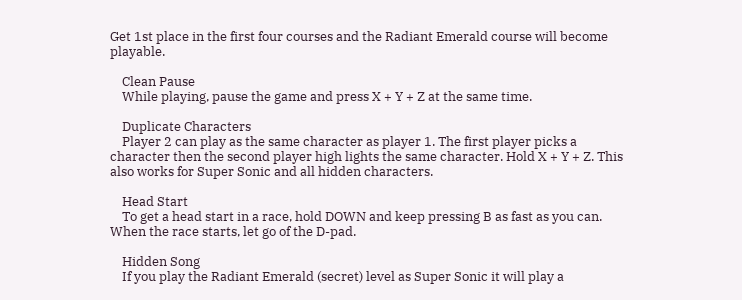Get 1st place in the first four courses and the Radiant Emerald course will become playable.

    Clean Pause
    While playing, pause the game and press X + Y + Z at the same time.

    Duplicate Characters
    Player 2 can play as the same character as player 1. The first player picks a character then the second player high lights the same character. Hold X + Y + Z. This also works for Super Sonic and all hidden characters.

    Head Start
    To get a head start in a race, hold DOWN and keep pressing B as fast as you can. When the race starts, let go of the D-pad.

    Hidden Song
    If you play the Radiant Emerald (secret) level as Super Sonic it will play a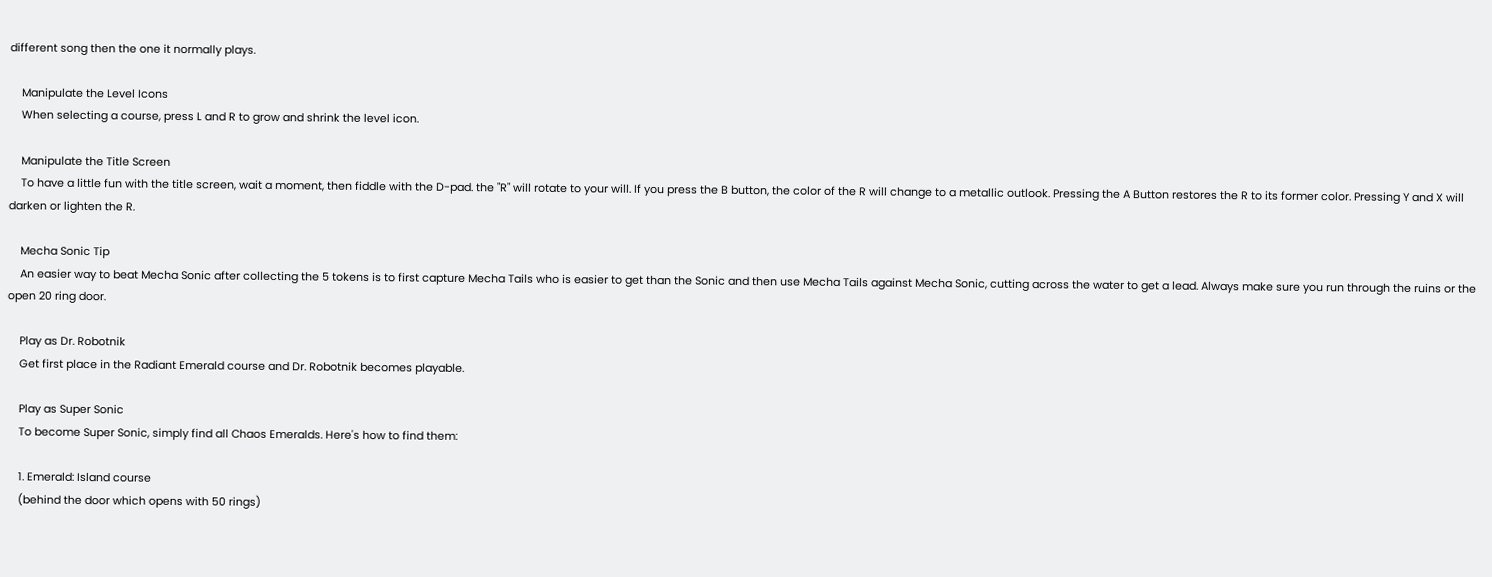different song then the one it normally plays.

    Manipulate the Level Icons
    When selecting a course, press L and R to grow and shrink the level icon.

    Manipulate the Title Screen
    To have a little fun with the title screen, wait a moment, then fiddle with the D-pad. the "R" will rotate to your will. If you press the B button, the color of the R will change to a metallic outlook. Pressing the A Button restores the R to its former color. Pressing Y and X will darken or lighten the R.

    Mecha Sonic Tip
    An easier way to beat Mecha Sonic after collecting the 5 tokens is to first capture Mecha Tails who is easier to get than the Sonic and then use Mecha Tails against Mecha Sonic, cutting across the water to get a lead. Always make sure you run through the ruins or the open 20 ring door.

    Play as Dr. Robotnik
    Get first place in the Radiant Emerald course and Dr. Robotnik becomes playable.

    Play as Super Sonic
    To become Super Sonic, simply find all Chaos Emeralds. Here's how to find them:

    1. Emerald: Island course
    (behind the door which opens with 50 rings)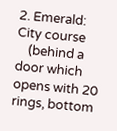2. Emerald: City course
    (behind a door which opens with 20 rings, bottom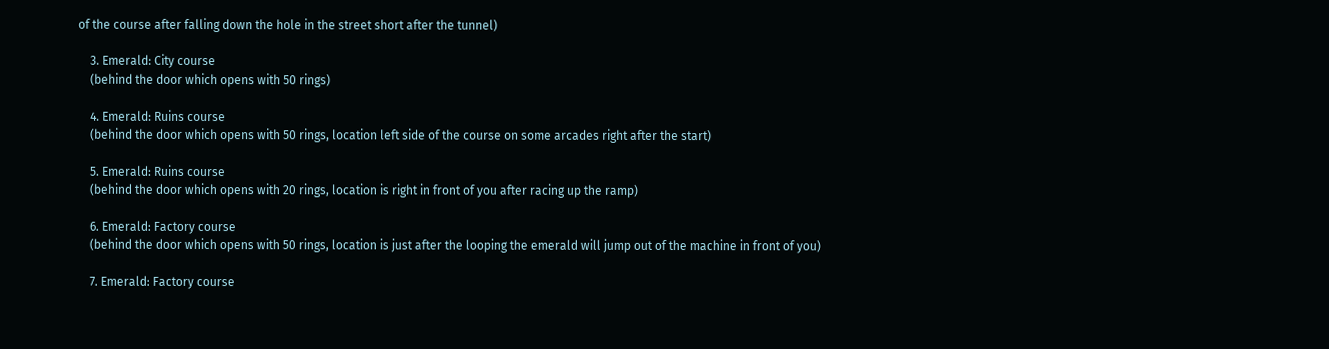of the course after falling down the hole in the street short after the tunnel)

    3. Emerald: City course
    (behind the door which opens with 50 rings)

    4. Emerald: Ruins course
    (behind the door which opens with 50 rings, location left side of the course on some arcades right after the start)

    5. Emerald: Ruins course
    (behind the door which opens with 20 rings, location is right in front of you after racing up the ramp)

    6. Emerald: Factory course
    (behind the door which opens with 50 rings, location is just after the looping the emerald will jump out of the machine in front of you)

    7. Emerald: Factory course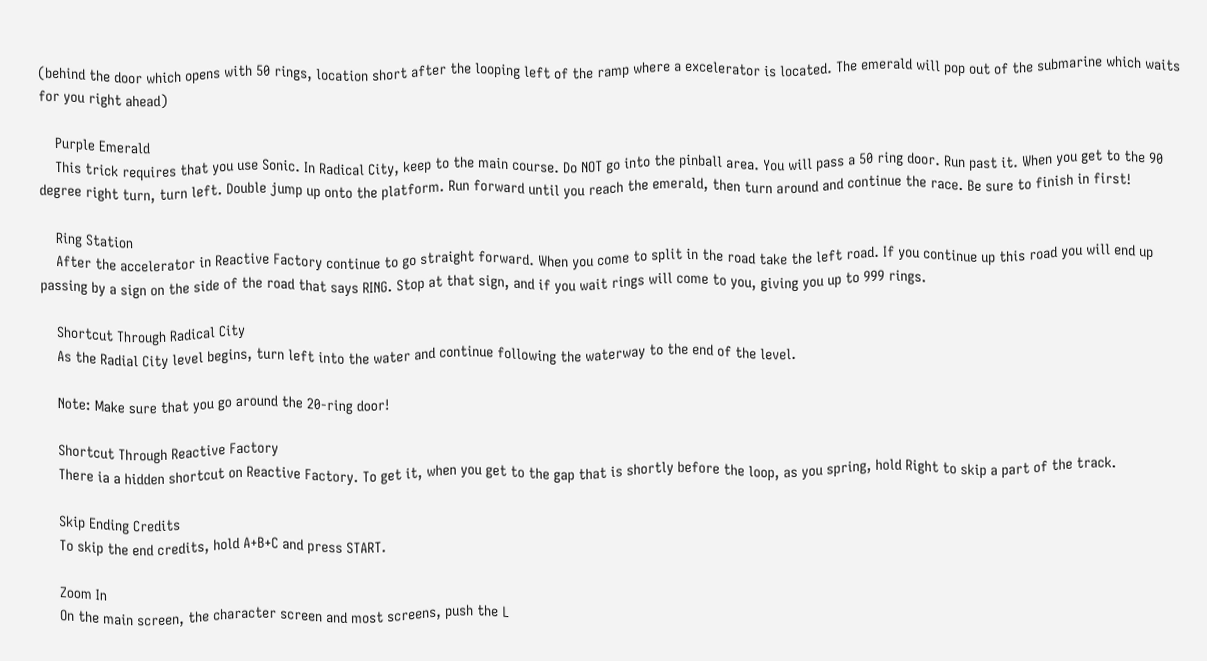(behind the door which opens with 50 rings, location short after the looping left of the ramp where a excelerator is located. The emerald will pop out of the submarine which waits for you right ahead)

    Purple Emerald
    This trick requires that you use Sonic. In Radical City, keep to the main course. Do NOT go into the pinball area. You will pass a 50 ring door. Run past it. When you get to the 90 degree right turn, turn left. Double jump up onto the platform. Run forward until you reach the emerald, then turn around and continue the race. Be sure to finish in first!

    Ring Station
    After the accelerator in Reactive Factory continue to go straight forward. When you come to split in the road take the left road. If you continue up this road you will end up passing by a sign on the side of the road that says RING. Stop at that sign, and if you wait rings will come to you, giving you up to 999 rings.

    Shortcut Through Radical City
    As the Radial City level begins, turn left into the water and continue following the waterway to the end of the level.

    Note: Make sure that you go around the 20-ring door!

    Shortcut Through Reactive Factory
    There ia a hidden shortcut on Reactive Factory. To get it, when you get to the gap that is shortly before the loop, as you spring, hold Right to skip a part of the track.

    Skip Ending Credits
    To skip the end credits, hold A+B+C and press START.

    Zoom In
    On the main screen, the character screen and most screens, push the L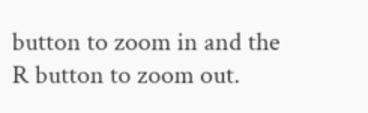button to zoom in and the R button to zoom out.